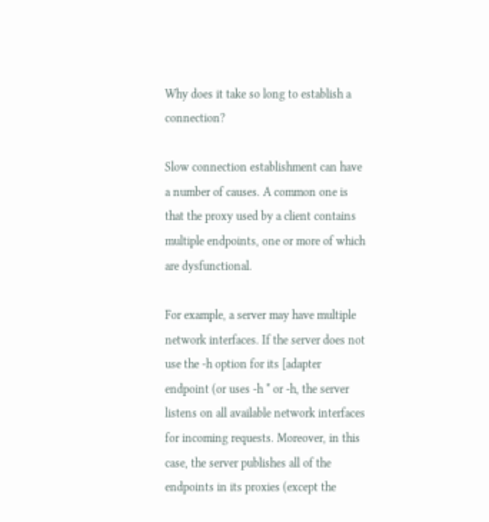Why does it take so long to establish a connection?

Slow connection establishment can have a number of causes. A common one is that the proxy used by a client contains multiple endpoints, one or more of which are dysfunctional.

For example, a server may have multiple network interfaces. If the server does not use the -h option for its [adapter endpoint (or uses -h * or -h, the server listens on all available network interfaces for incoming requests. Moreover, in this case, the server publishes all of the endpoints in its proxies (except the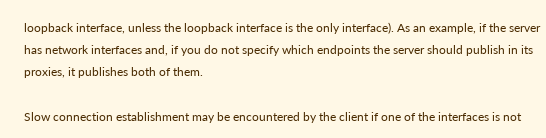loopback interface, unless the loopback interface is the only interface). As an example, if the server has network interfaces and, if you do not specify which endpoints the server should publish in its proxies, it publishes both of them.

Slow connection establishment may be encountered by the client if one of the interfaces is not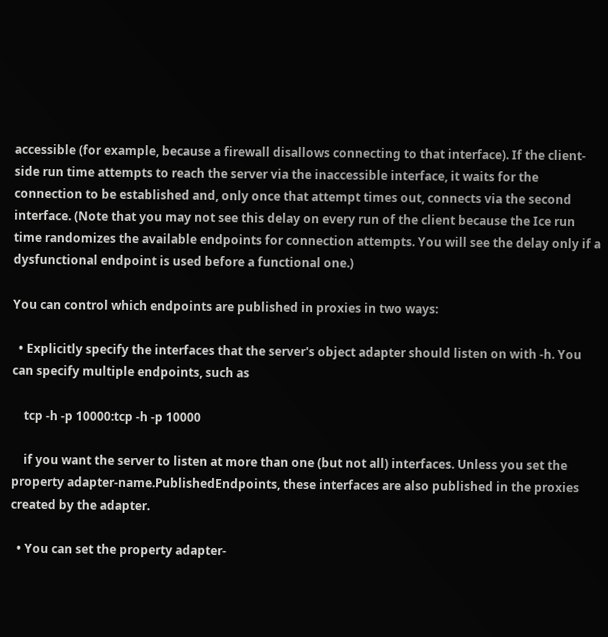accessible (for example, because a firewall disallows connecting to that interface). If the client-side run time attempts to reach the server via the inaccessible interface, it waits for the connection to be established and, only once that attempt times out, connects via the second interface. (Note that you may not see this delay on every run of the client because the Ice run time randomizes the available endpoints for connection attempts. You will see the delay only if a dysfunctional endpoint is used before a functional one.)

You can control which endpoints are published in proxies in two ways:

  • Explicitly specify the interfaces that the server's object adapter should listen on with -h. You can specify multiple endpoints, such as

    tcp -h -p 10000:tcp -h -p 10000

    if you want the server to listen at more than one (but not all) interfaces. Unless you set the property adapter-name.PublishedEndpoints, these interfaces are also published in the proxies created by the adapter.

  • You can set the property adapter-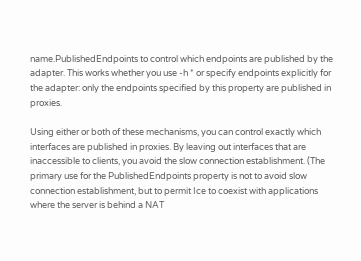name.PublishedEndpoints to control which endpoints are published by the adapter. This works whether you use -h * or specify endpoints explicitly for the adapter: only the endpoints specified by this property are published in proxies.

Using either or both of these mechanisms, you can control exactly which interfaces are published in proxies. By leaving out interfaces that are inaccessible to clients, you avoid the slow connection establishment. (The primary use for the PublishedEndpoints property is not to avoid slow connection establishment, but to permit Ice to coexist with applications where the server is behind a NAT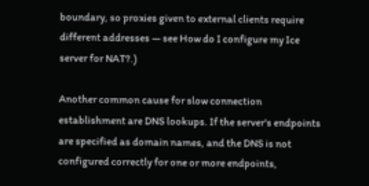boundary, so proxies given to external clients require different addresses — see How do I configure my Ice server for NAT?.)

Another common cause for slow connection establishment are DNS lookups. If the server's endpoints are specified as domain names, and the DNS is not configured correctly for one or more endpoints,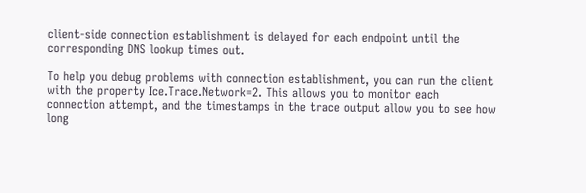client-side connection establishment is delayed for each endpoint until the corresponding DNS lookup times out.

To help you debug problems with connection establishment, you can run the client with the property Ice.Trace.Network=2. This allows you to monitor each connection attempt, and the timestamps in the trace output allow you to see how long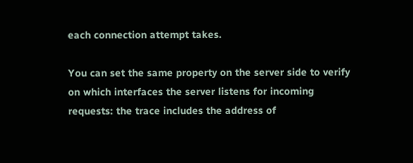each connection attempt takes.

You can set the same property on the server side to verify on which interfaces the server listens for incoming requests: the trace includes the address of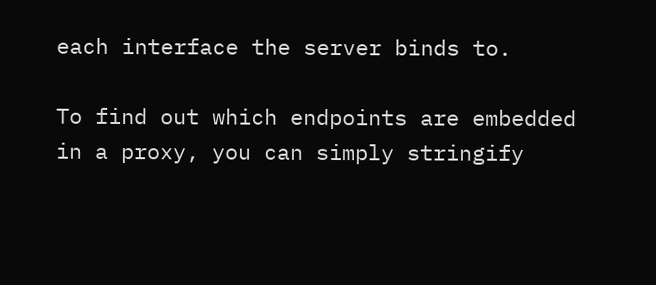each interface the server binds to.

To find out which endpoints are embedded in a proxy, you can simply stringify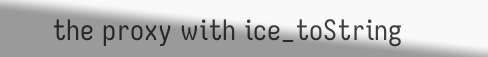the proxy with ice_toString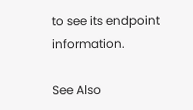to see its endpoint information.

See Also